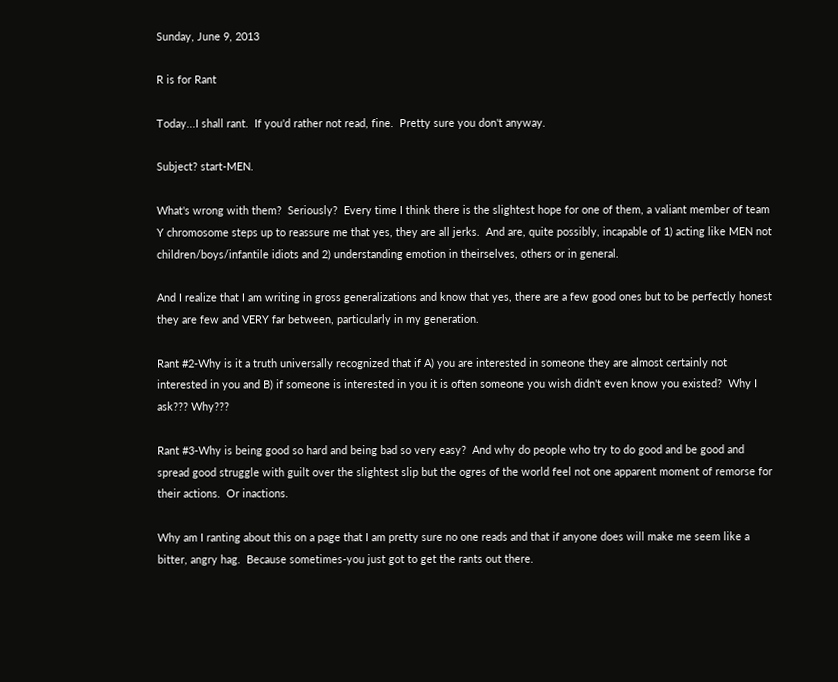Sunday, June 9, 2013

R is for Rant

Today...I shall rant.  If you'd rather not read, fine.  Pretty sure you don't anyway.

Subject? start-MEN.

What's wrong with them?  Seriously?  Every time I think there is the slightest hope for one of them, a valiant member of team Y chromosome steps up to reassure me that yes, they are all jerks.  And are, quite possibly, incapable of 1) acting like MEN not children/boys/infantile idiots and 2) understanding emotion in theirselves, others or in general.

And I realize that I am writing in gross generalizations and know that yes, there are a few good ones but to be perfectly honest they are few and VERY far between, particularly in my generation.

Rant #2-Why is it a truth universally recognized that if A) you are interested in someone they are almost certainly not interested in you and B) if someone is interested in you it is often someone you wish didn't even know you existed?  Why I ask??? Why???

Rant #3-Why is being good so hard and being bad so very easy?  And why do people who try to do good and be good and spread good struggle with guilt over the slightest slip but the ogres of the world feel not one apparent moment of remorse for their actions.  Or inactions.

Why am I ranting about this on a page that I am pretty sure no one reads and that if anyone does will make me seem like a bitter, angry hag.  Because sometimes-you just got to get the rants out there.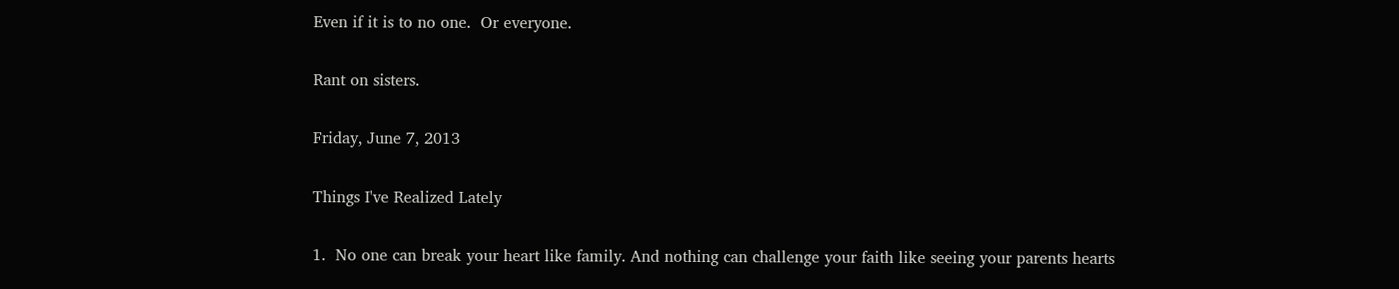Even if it is to no one.  Or everyone.

Rant on sisters.

Friday, June 7, 2013

Things I've Realized Lately

1.  No one can break your heart like family. And nothing can challenge your faith like seeing your parents hearts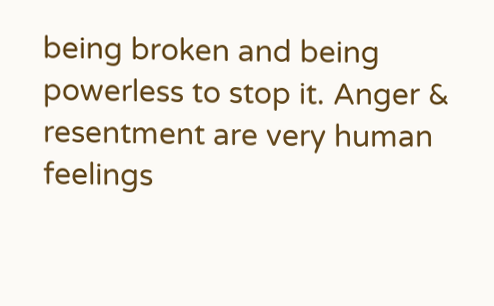being broken and being powerless to stop it. Anger & resentment are very human feelings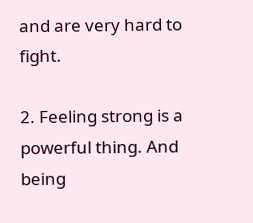and are very hard to fight.

2. Feeling strong is a powerful thing. And being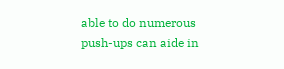able to do numerous push-ups can aide in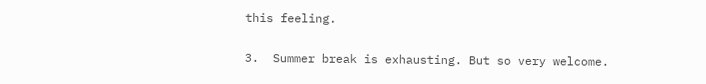this feeling.

3.  Summer break is exhausting. But so very welcome.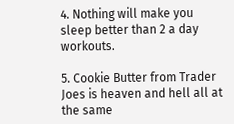4. Nothing will make you sleep better than 2 a day workouts.

5. Cookie Butter from Trader Joes is heaven and hell all at the same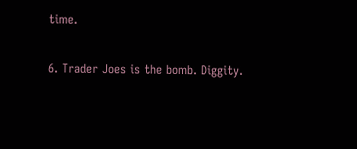time.

6. Trader Joes is the bomb. Diggity.